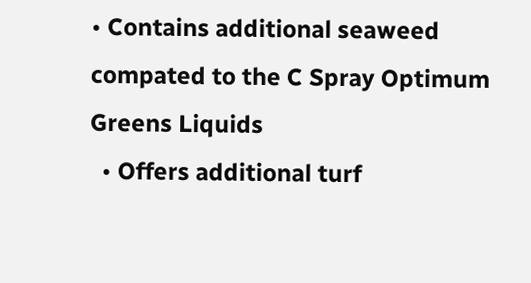• Contains additional seaweed compated to the C Spray Optimum Greens Liquids
  • Offers additional turf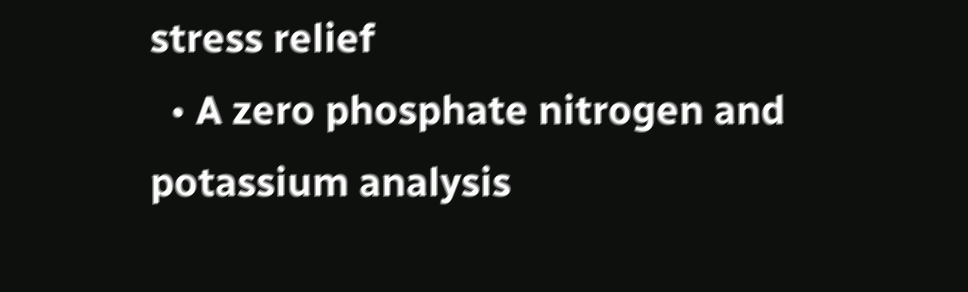stress relief
  • A zero phosphate nitrogen and potassium analysis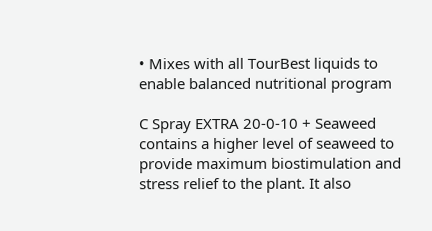• Mixes with all TourBest liquids to enable balanced nutritional program

C Spray EXTRA 20-0-10 + Seaweed contains a higher level of seaweed to provide maximum biostimulation and stress relief to the plant. It also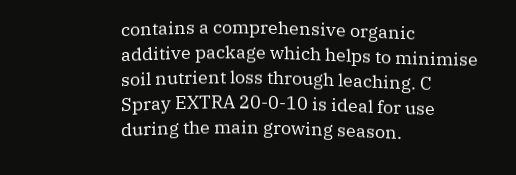contains a comprehensive organic additive package which helps to minimise soil nutrient loss through leaching. C Spray EXTRA 20-0-10 is ideal for use during the main growing season.